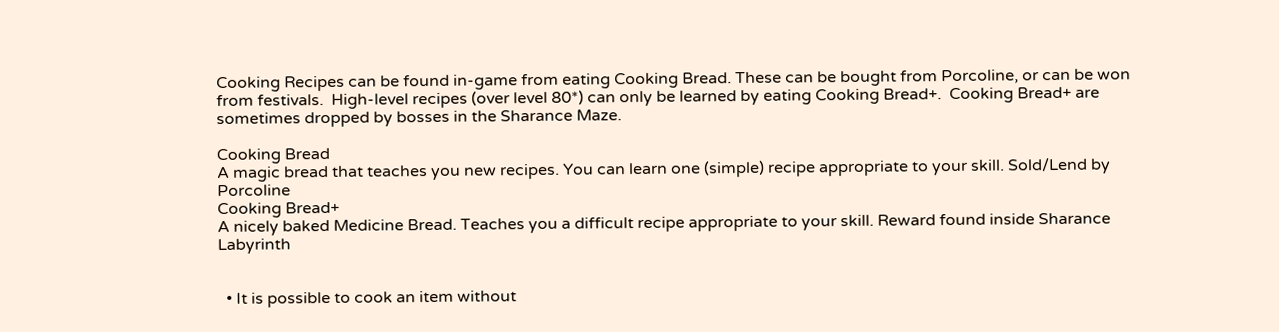Cooking Recipes can be found in-game from eating Cooking Bread. These can be bought from Porcoline, or can be won from festivals.  High-level recipes (over level 80*) can only be learned by eating Cooking Bread+.  Cooking Bread+ are sometimes dropped by bosses in the Sharance Maze.

Cooking Bread
A magic bread that teaches you new recipes. You can learn one (simple) recipe appropriate to your skill. Sold/Lend by Porcoline
Cooking Bread+
A nicely baked Medicine Bread. Teaches you a difficult recipe appropriate to your skill. Reward found inside Sharance Labyrinth


  • It is possible to cook an item without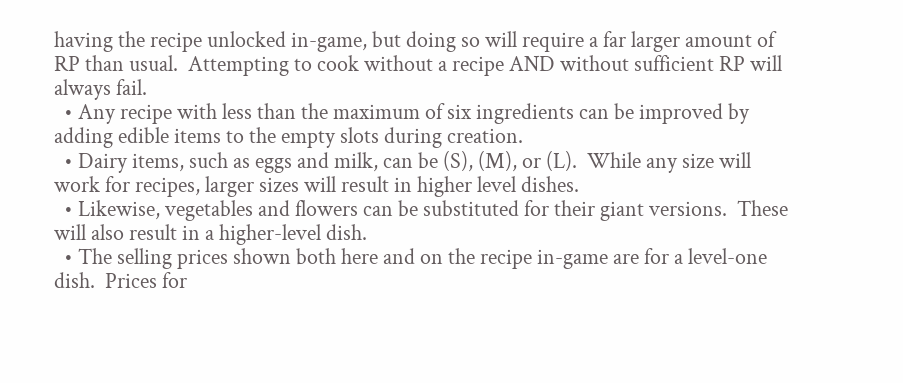having the recipe unlocked in-game, but doing so will require a far larger amount of RP than usual.  Attempting to cook without a recipe AND without sufficient RP will always fail.
  • Any recipe with less than the maximum of six ingredients can be improved by adding edible items to the empty slots during creation.
  • Dairy items, such as eggs and milk, can be (S), (M), or (L).  While any size will work for recipes, larger sizes will result in higher level dishes.
  • Likewise, vegetables and flowers can be substituted for their giant versions.  These will also result in a higher-level dish.
  • The selling prices shown both here and on the recipe in-game are for a level-one dish.  Prices for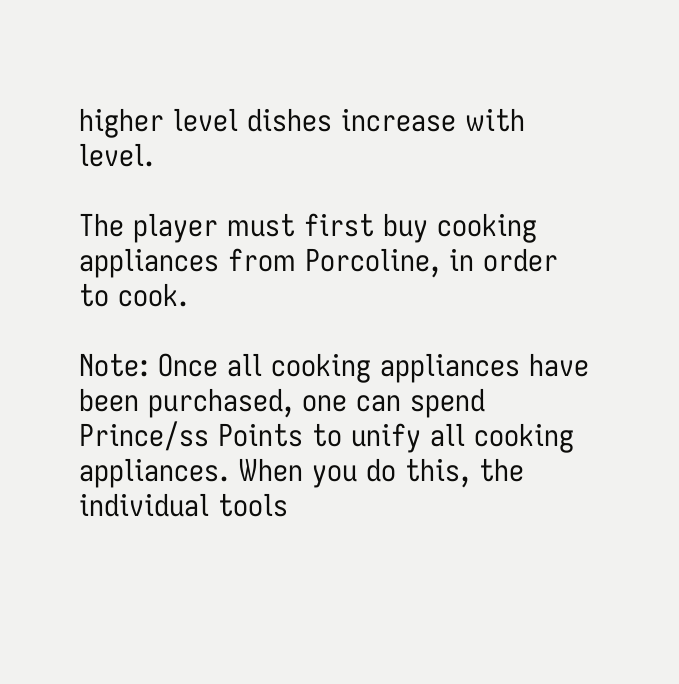higher level dishes increase with level.

The player must first buy cooking appliances from Porcoline, in order to cook.

Note: Once all cooking appliances have been purchased, one can spend Prince/ss Points to unify all cooking appliances. When you do this, the individual tools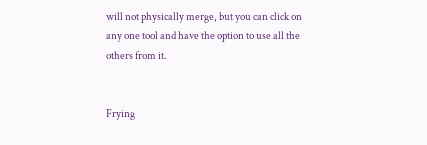will not physically merge, but you can click on any one tool and have the option to use all the others from it.


Frying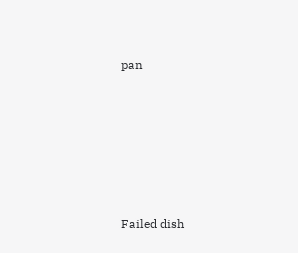pan






Failed dish